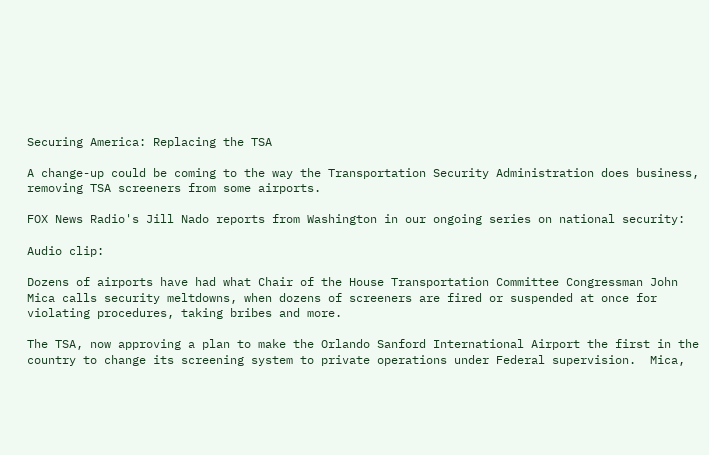Securing America: Replacing the TSA

A change-up could be coming to the way the Transportation Security Administration does business, removing TSA screeners from some airports.

FOX News Radio's Jill Nado reports from Washington in our ongoing series on national security:

Audio clip:

Dozens of airports have had what Chair of the House Transportation Committee Congressman John Mica calls security meltdowns, when dozens of screeners are fired or suspended at once for violating procedures, taking bribes and more.

The TSA, now approving a plan to make the Orlando Sanford International Airport the first in the country to change its screening system to private operations under Federal supervision.  Mica,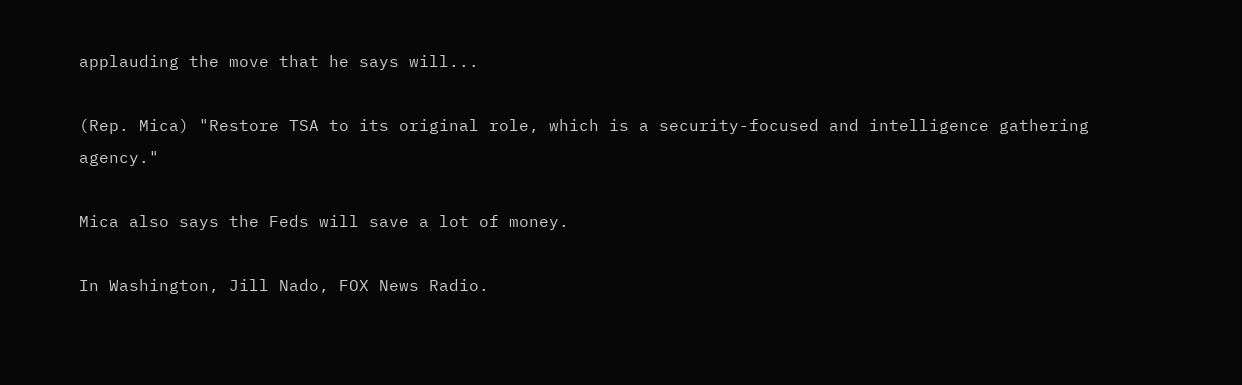applauding the move that he says will...

(Rep. Mica) "Restore TSA to its original role, which is a security-focused and intelligence gathering agency."

Mica also says the Feds will save a lot of money.

In Washington, Jill Nado, FOX News Radio.